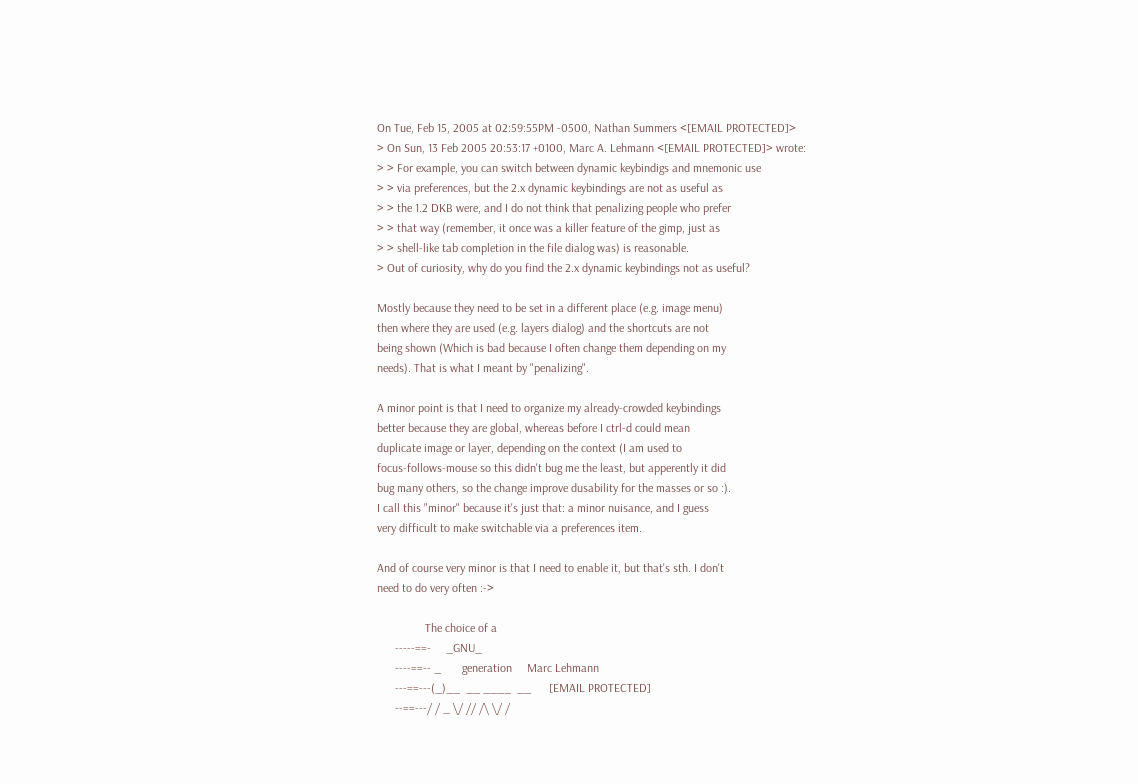On Tue, Feb 15, 2005 at 02:59:55PM -0500, Nathan Summers <[EMAIL PROTECTED]>
> On Sun, 13 Feb 2005 20:53:17 +0100, Marc A. Lehmann <[EMAIL PROTECTED]> wrote:
> > For example, you can switch between dynamic keybindigs and mnemonic use
> > via preferences, but the 2.x dynamic keybindings are not as useful as
> > the 1.2 DKB were, and I do not think that penalizing people who prefer
> > that way (remember, it once was a killer feature of the gimp, just as
> > shell-like tab completion in the file dialog was) is reasonable.
> Out of curiosity, why do you find the 2.x dynamic keybindings not as useful?

Mostly because they need to be set in a different place (e.g. image menu)
then where they are used (e.g. layers dialog) and the shortcuts are not
being shown (Which is bad because I often change them depending on my
needs). That is what I meant by "penalizing".

A minor point is that I need to organize my already-crowded keybindings
better because they are global, whereas before I ctrl-d could mean
duplicate image or layer, depending on the context (I am used to
focus-follows-mouse so this didn't bug me the least, but apperently it did
bug many others, so the change improve dusability for the masses or so :).
I call this "minor" because it's just that: a minor nuisance, and I guess
very difficult to make switchable via a preferences item.

And of course very minor is that I need to enable it, but that's sth. I don't
need to do very often :->

                The choice of a
      -----==-     _GNU_
      ----==-- _       generation     Marc Lehmann
      ---==---(_)__  __ ____  __      [EMAIL PROTECTED]
      --==---/ / _ \/ // /\ \/ /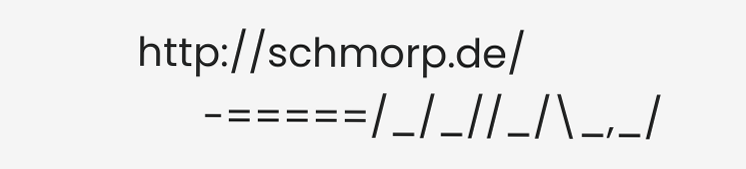http://schmorp.de/
      -=====/_/_//_/\_,_/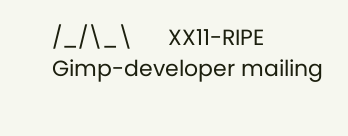/_/\_\      XX11-RIPE
Gimp-developer mailing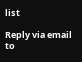list

Reply via email to